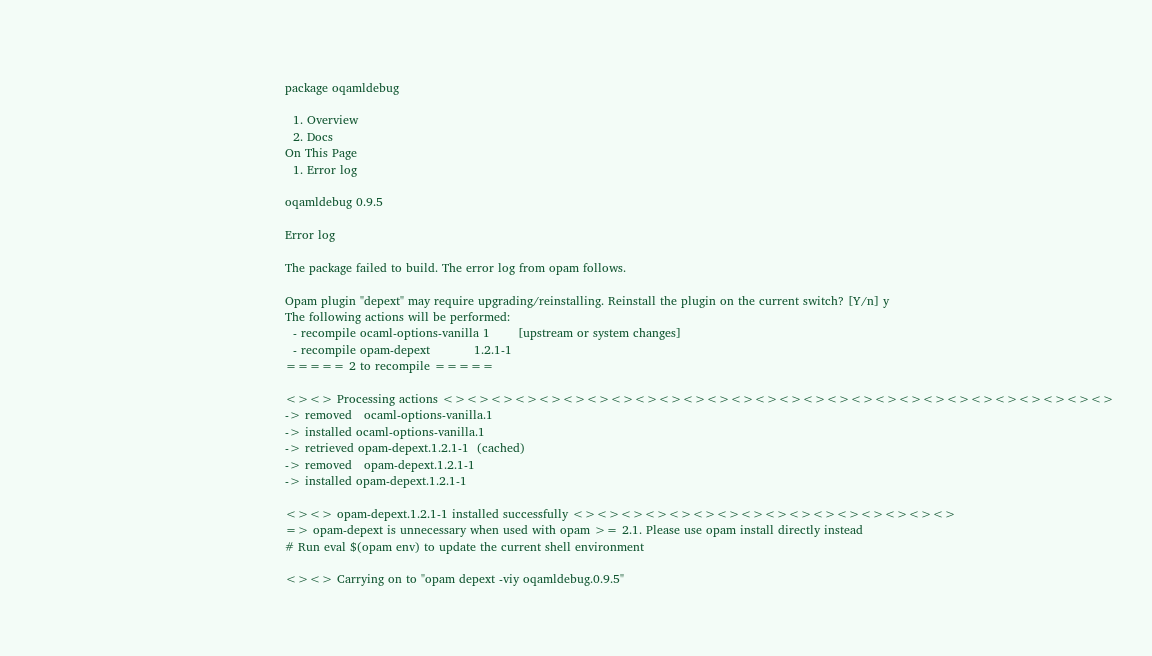package oqamldebug

  1. Overview
  2. Docs
On This Page
  1. Error log

oqamldebug 0.9.5

Error log

The package failed to build. The error log from opam follows.

Opam plugin "depext" may require upgrading/reinstalling. Reinstall the plugin on the current switch? [Y/n] y
The following actions will be performed:
  - recompile ocaml-options-vanilla 1       [upstream or system changes]
  - recompile opam-depext           1.2.1-1
===== 2 to recompile =====

<><> Processing actions <><><><><><><><><><><><><><><><><><><><><><><><><><><><>
-> removed   ocaml-options-vanilla.1
-> installed ocaml-options-vanilla.1
-> retrieved opam-depext.1.2.1-1  (cached)
-> removed   opam-depext.1.2.1-1
-> installed opam-depext.1.2.1-1

<><> opam-depext.1.2.1-1 installed successfully <><><><><><><><><><><><><><><><>
=> opam-depext is unnecessary when used with opam >= 2.1. Please use opam install directly instead
# Run eval $(opam env) to update the current shell environment

<><> Carrying on to "opam depext -viy oqamldebug.0.9.5"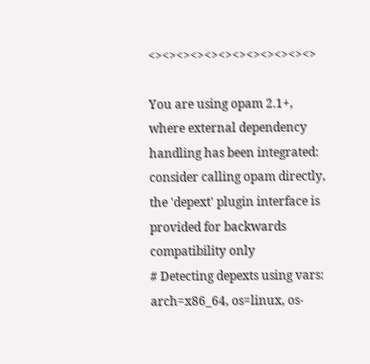<><><><><><><><><><><><>

You are using opam 2.1+, where external dependency handling has been integrated: consider calling opam directly, the 'depext' plugin interface is provided for backwards compatibility only
# Detecting depexts using vars: arch=x86_64, os=linux, os-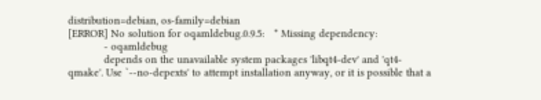distribution=debian, os-family=debian
[ERROR] No solution for oqamldebug.0.9.5:   * Missing dependency:
            - oqamldebug
            depends on the unavailable system packages 'libqt4-dev' and 'qt4-qmake'. Use `--no-depexts' to attempt installation anyway, or it is possible that a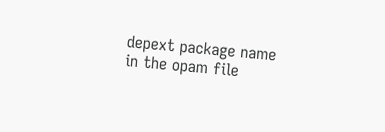depext package name in the opam file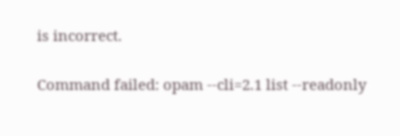is incorrect.

Command failed: opam --cli=2.1 list --readonly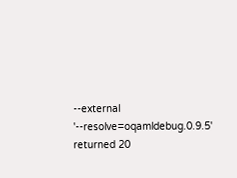--external '--resolve=oqamldebug.0.9.5' returned 20